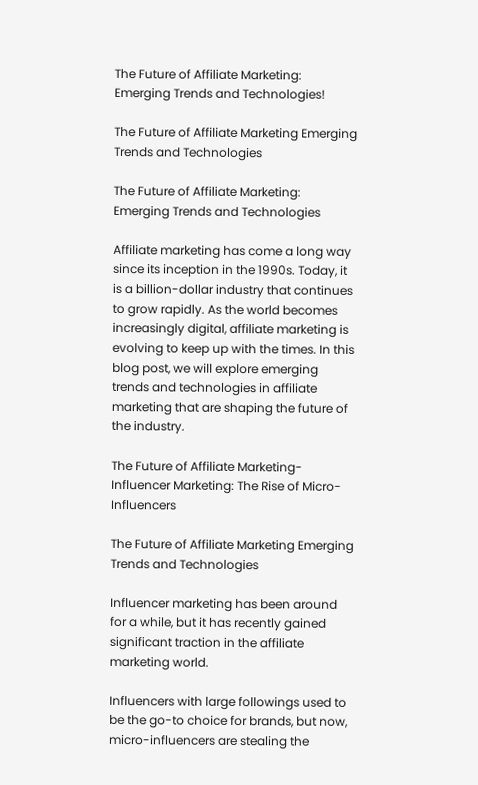The Future of Affiliate Marketing: Emerging Trends and Technologies!

The Future of Affiliate Marketing Emerging Trends and Technologies

The Future of Affiliate Marketing: Emerging Trends and Technologies

Affiliate marketing has come a long way since its inception in the 1990s. Today, it is a billion-dollar industry that continues to grow rapidly. As the world becomes increasingly digital, affiliate marketing is evolving to keep up with the times. In this blog post, we will explore emerging trends and technologies in affiliate marketing that are shaping the future of the industry.

The Future of Affiliate Marketing-Influencer Marketing: The Rise of Micro-Influencers

The Future of Affiliate Marketing Emerging Trends and Technologies

Influencer marketing has been around for a while, but it has recently gained significant traction in the affiliate marketing world.

Influencers with large followings used to be the go-to choice for brands, but now, micro-influencers are stealing the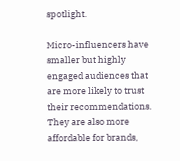spotlight.

Micro-influencers have smaller but highly engaged audiences that are more likely to trust their recommendations. They are also more affordable for brands,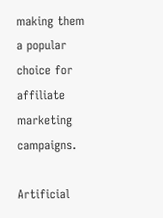making them a popular choice for affiliate marketing campaigns.

Artificial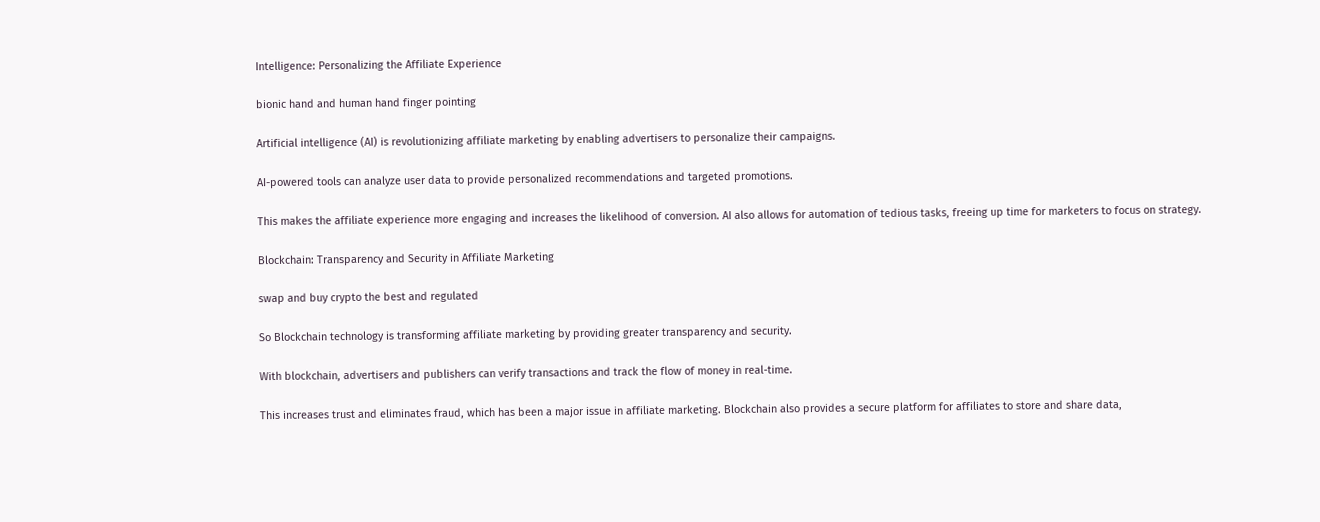Intelligence: Personalizing the Affiliate Experience

bionic hand and human hand finger pointing

Artificial intelligence (AI) is revolutionizing affiliate marketing by enabling advertisers to personalize their campaigns.

AI-powered tools can analyze user data to provide personalized recommendations and targeted promotions.

This makes the affiliate experience more engaging and increases the likelihood of conversion. AI also allows for automation of tedious tasks, freeing up time for marketers to focus on strategy.

Blockchain: Transparency and Security in Affiliate Marketing

swap and buy crypto the best and regulated

So Blockchain technology is transforming affiliate marketing by providing greater transparency and security.

With blockchain, advertisers and publishers can verify transactions and track the flow of money in real-time.

This increases trust and eliminates fraud, which has been a major issue in affiliate marketing. Blockchain also provides a secure platform for affiliates to store and share data,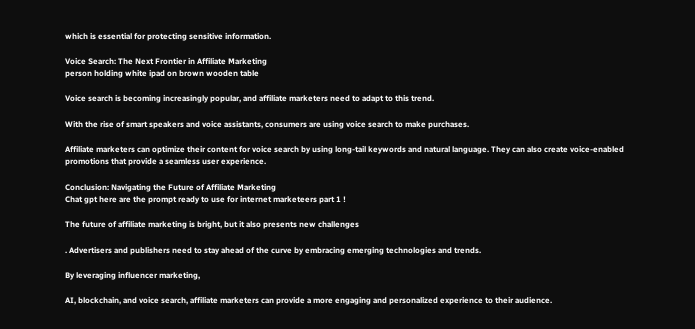which is essential for protecting sensitive information.

Voice Search: The Next Frontier in Affiliate Marketing
person holding white ipad on brown wooden table

Voice search is becoming increasingly popular, and affiliate marketers need to adapt to this trend.

With the rise of smart speakers and voice assistants, consumers are using voice search to make purchases.

Affiliate marketers can optimize their content for voice search by using long-tail keywords and natural language. They can also create voice-enabled promotions that provide a seamless user experience.

Conclusion: Navigating the Future of Affiliate Marketing
Chat gpt here are the prompt ready to use for internet marketeers part 1 !

The future of affiliate marketing is bright, but it also presents new challenges

. Advertisers and publishers need to stay ahead of the curve by embracing emerging technologies and trends.

By leveraging influencer marketing,

AI, blockchain, and voice search, affiliate marketers can provide a more engaging and personalized experience to their audience.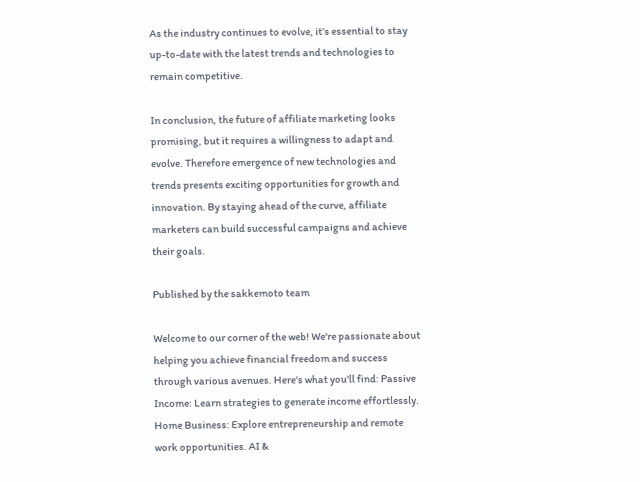As the industry continues to evolve, it’s essential to stay up-to-date with the latest trends and technologies to remain competitive.

In conclusion, the future of affiliate marketing looks promising, but it requires a willingness to adapt and evolve. Therefore emergence of new technologies and trends presents exciting opportunities for growth and innovation. By staying ahead of the curve, affiliate marketers can build successful campaigns and achieve their goals.

Published by the sakkemoto team

Welcome to our corner of the web! We're passionate about helping you achieve financial freedom and success through various avenues. Here's what you'll find: Passive Income: Learn strategies to generate income effortlessly. Home Business: Explore entrepreneurship and remote work opportunities. AI &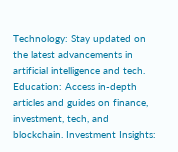Technology: Stay updated on the latest advancements in artificial intelligence and tech. Education: Access in-depth articles and guides on finance, investment, tech, and blockchain. Investment Insights: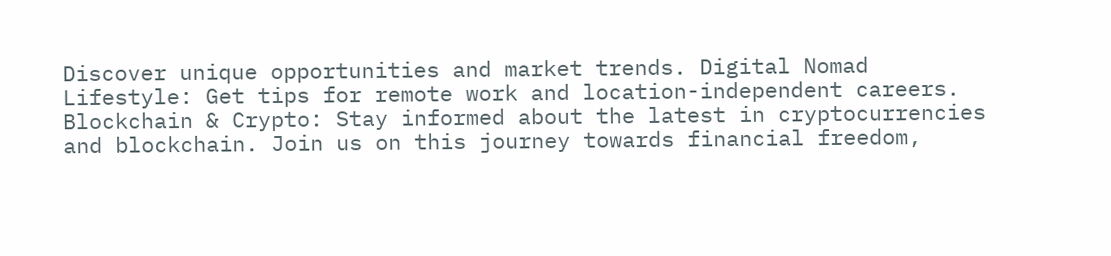Discover unique opportunities and market trends. Digital Nomad Lifestyle: Get tips for remote work and location-independent careers. Blockchain & Crypto: Stay informed about the latest in cryptocurrencies and blockchain. Join us on this journey towards financial freedom,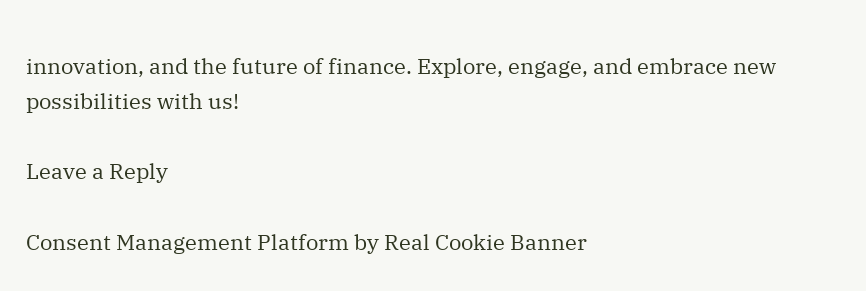innovation, and the future of finance. Explore, engage, and embrace new possibilities with us!

Leave a Reply

Consent Management Platform by Real Cookie Banner